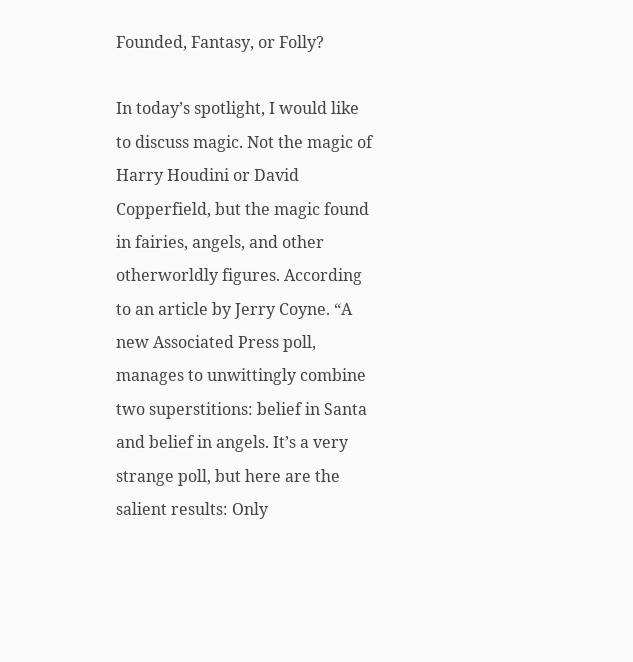Founded, Fantasy, or Folly?

In today’s spotlight, I would like to discuss magic. Not the magic of Harry Houdini or David Copperfield, but the magic found in fairies, angels, and other otherworldly figures. According to an article by Jerry Coyne. “A new Associated Press poll, manages to unwittingly combine two superstitions: belief in Santa and belief in angels. It’s a very strange poll, but here are the salient results: Only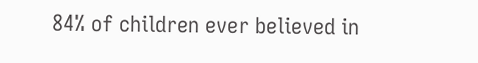84% of children ever believed in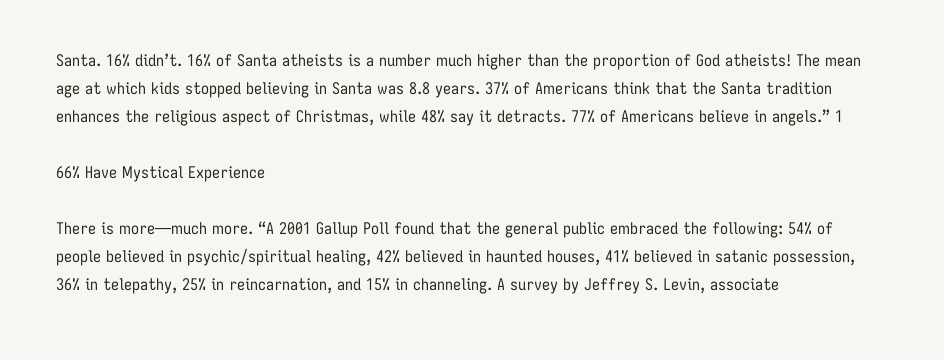Santa. 16% didn’t. 16% of Santa atheists is a number much higher than the proportion of God atheists! The mean age at which kids stopped believing in Santa was 8.8 years. 37% of Americans think that the Santa tradition enhances the religious aspect of Christmas, while 48% say it detracts. 77% of Americans believe in angels.” 1

66% Have Mystical Experience

There is more—much more. “A 2001 Gallup Poll found that the general public embraced the following: 54% of people believed in psychic/spiritual healing, 42% believed in haunted houses, 41% believed in satanic possession, 36% in telepathy, 25% in reincarnation, and 15% in channeling. A survey by Jeffrey S. Levin, associate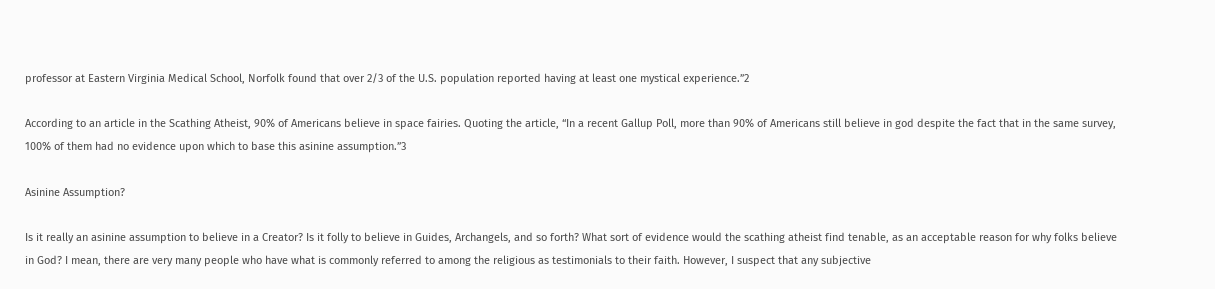professor at Eastern Virginia Medical School, Norfolk found that over 2/3 of the U.S. population reported having at least one mystical experience.”2

According to an article in the Scathing Atheist, 90% of Americans believe in space fairies. Quoting the article, “In a recent Gallup Poll, more than 90% of Americans still believe in god despite the fact that in the same survey, 100% of them had no evidence upon which to base this asinine assumption.”3

Asinine Assumption?

Is it really an asinine assumption to believe in a Creator? Is it folly to believe in Guides, Archangels, and so forth? What sort of evidence would the scathing atheist find tenable, as an acceptable reason for why folks believe in God? I mean, there are very many people who have what is commonly referred to among the religious as testimonials to their faith. However, I suspect that any subjective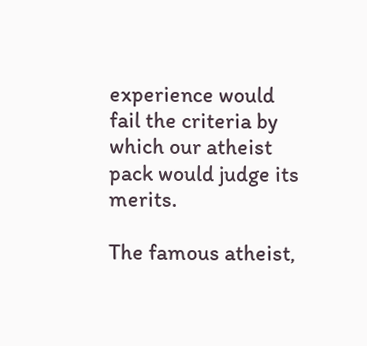experience would fail the criteria by which our atheist pack would judge its merits.

The famous atheist,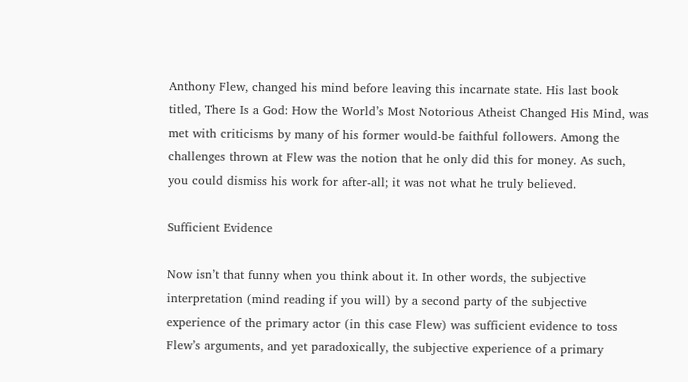Anthony Flew, changed his mind before leaving this incarnate state. His last book titled, There Is a God: How the World’s Most Notorious Atheist Changed His Mind, was met with criticisms by many of his former would-be faithful followers. Among the challenges thrown at Flew was the notion that he only did this for money. As such, you could dismiss his work for after-all; it was not what he truly believed.

Sufficient Evidence

Now isn’t that funny when you think about it. In other words, the subjective interpretation (mind reading if you will) by a second party of the subjective experience of the primary actor (in this case Flew) was sufficient evidence to toss Flew’s arguments, and yet paradoxically, the subjective experience of a primary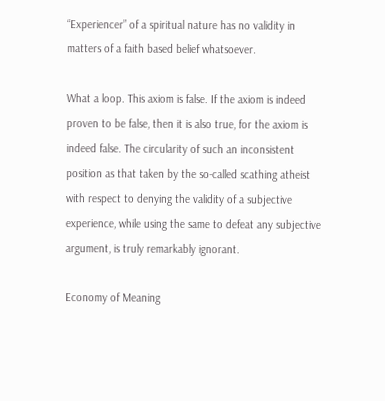“Experiencer” of a spiritual nature has no validity in matters of a faith based belief whatsoever.

What a loop. This axiom is false. If the axiom is indeed proven to be false, then it is also true, for the axiom is indeed false. The circularity of such an inconsistent position as that taken by the so-called scathing atheist with respect to denying the validity of a subjective experience, while using the same to defeat any subjective argument, is truly remarkably ignorant.

Economy of Meaning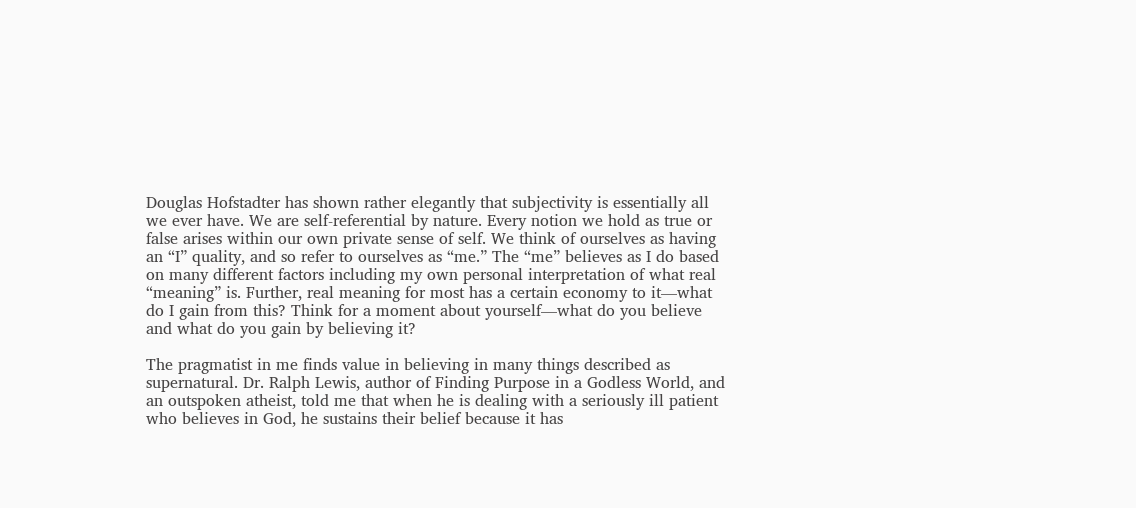Douglas Hofstadter has shown rather elegantly that subjectivity is essentially all we ever have. We are self-referential by nature. Every notion we hold as true or false arises within our own private sense of self. We think of ourselves as having an “I” quality, and so refer to ourselves as “me.” The “me” believes as I do based on many different factors including my own personal interpretation of what real “meaning” is. Further, real meaning for most has a certain economy to it—what do I gain from this? Think for a moment about yourself—what do you believe and what do you gain by believing it?

The pragmatist in me finds value in believing in many things described as supernatural. Dr. Ralph Lewis, author of Finding Purpose in a Godless World, and an outspoken atheist, told me that when he is dealing with a seriously ill patient who believes in God, he sustains their belief because it has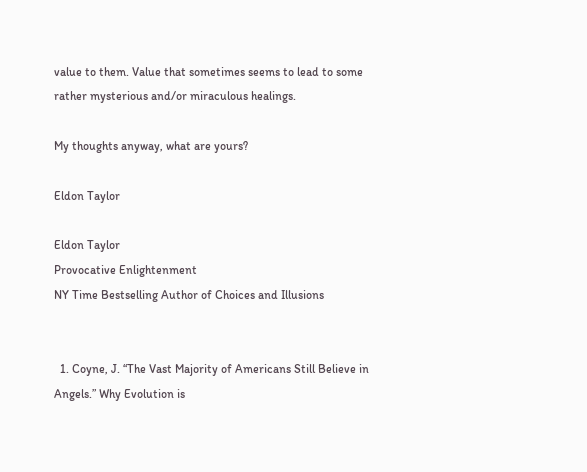value to them. Value that sometimes seems to lead to some rather mysterious and/or miraculous healings.

My thoughts anyway, what are yours?

Eldon Taylor

Eldon Taylor
Provocative Enlightenment
NY Time Bestselling Author of Choices and Illusions


  1. Coyne, J. “The Vast Majority of Americans Still Believe in Angels.” Why Evolution is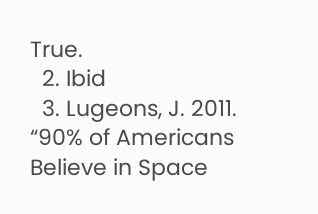True.
  2. Ibid
  3. Lugeons, J. 2011. “90% of Americans Believe in Space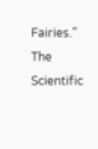Fairies.” The Scientific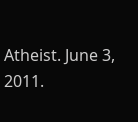Atheist. June 3, 2011.